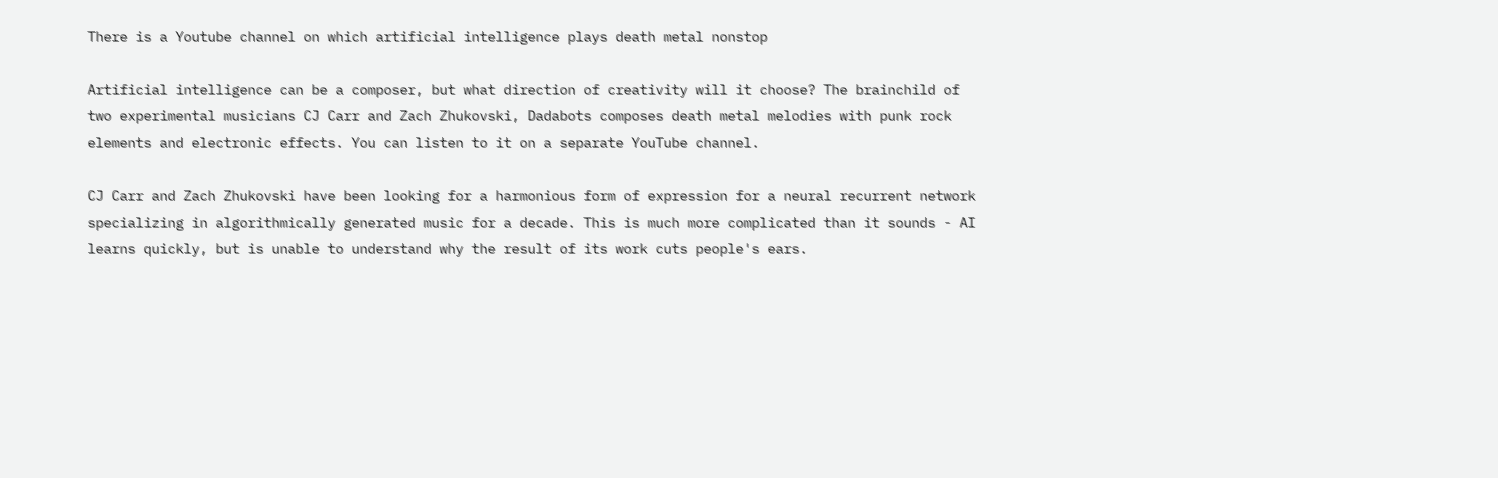There is a Youtube channel on which artificial intelligence plays death metal nonstop

Artificial intelligence can be a composer, but what direction of creativity will it choose? The brainchild of two experimental musicians CJ Carr and Zach Zhukovski, Dadabots composes death metal melodies with punk rock elements and electronic effects. You can listen to it on a separate YouTube channel.

CJ Carr and Zach Zhukovski have been looking for a harmonious form of expression for a neural recurrent network specializing in algorithmically generated music for a decade. This is much more complicated than it sounds - AI learns quickly, but is unable to understand why the result of its work cuts people's ears.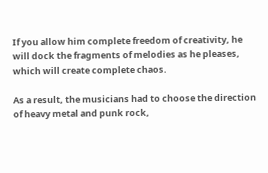If you allow him complete freedom of creativity, he will dock the fragments of melodies as he pleases, which will create complete chaos.

As a result, the musicians had to choose the direction of heavy metal and punk rock,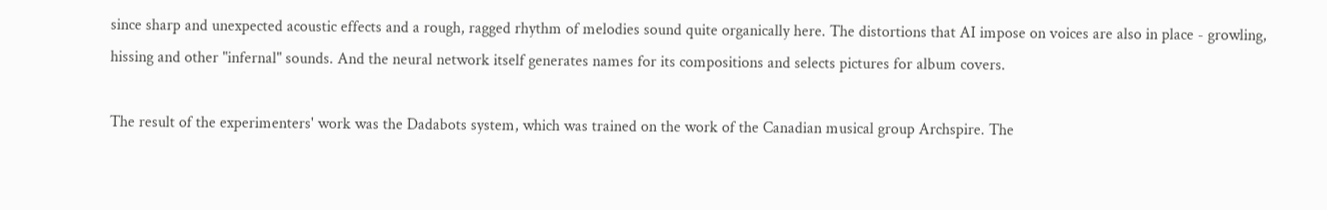since sharp and unexpected acoustic effects and a rough, ragged rhythm of melodies sound quite organically here. The distortions that AI impose on voices are also in place - growling, hissing and other "infernal" sounds. And the neural network itself generates names for its compositions and selects pictures for album covers.

The result of the experimenters' work was the Dadabots system, which was trained on the work of the Canadian musical group Archspire. The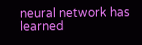neural network has learned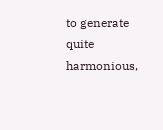to generate quite harmonious,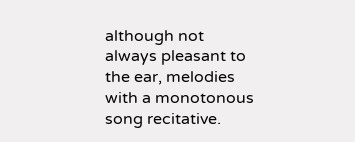although not always pleasant to the ear, melodies with a monotonous song recitative.